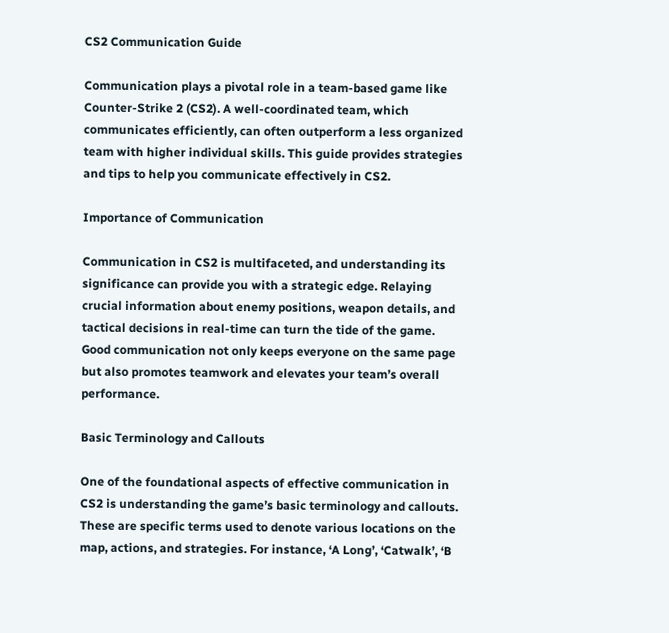CS2 Communication Guide

Communication plays a pivotal role in a team-based game like Counter-Strike 2 (CS2). A well-coordinated team, which communicates efficiently, can often outperform a less organized team with higher individual skills. This guide provides strategies and tips to help you communicate effectively in CS2.

Importance of Communication

Communication in CS2 is multifaceted, and understanding its significance can provide you with a strategic edge. Relaying crucial information about enemy positions, weapon details, and tactical decisions in real-time can turn the tide of the game. Good communication not only keeps everyone on the same page but also promotes teamwork and elevates your team’s overall performance.

Basic Terminology and Callouts

One of the foundational aspects of effective communication in CS2 is understanding the game’s basic terminology and callouts. These are specific terms used to denote various locations on the map, actions, and strategies. For instance, ‘A Long’, ‘Catwalk’, ‘B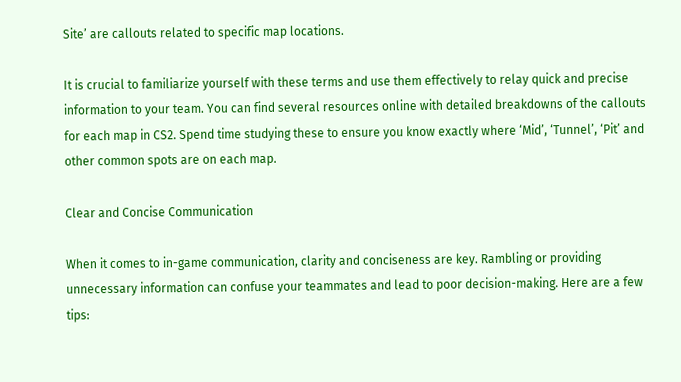Site’ are callouts related to specific map locations.

It is crucial to familiarize yourself with these terms and use them effectively to relay quick and precise information to your team. You can find several resources online with detailed breakdowns of the callouts for each map in CS2. Spend time studying these to ensure you know exactly where ‘Mid’, ‘Tunnel’, ‘Pit’ and other common spots are on each map.

Clear and Concise Communication

When it comes to in-game communication, clarity and conciseness are key. Rambling or providing unnecessary information can confuse your teammates and lead to poor decision-making. Here are a few tips: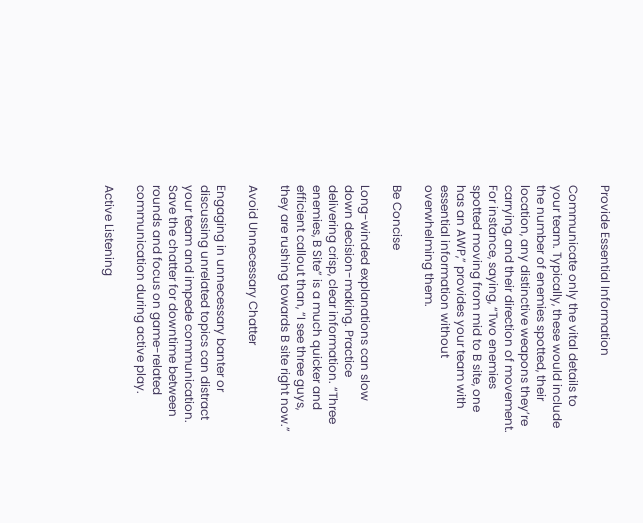Provide Essential Information

Communicate only the vital details to your team. Typically, these would include the number of enemies spotted, their location, any distinctive weapons they’re carrying, and their direction of movement. For instance, saying, “Two enemies spotted moving from mid to B site, one has an AWP,” provides your team with essential information without overwhelming them.

Be Concise

Long-winded explanations can slow down decision-making. Practice delivering crisp, clear information. “Three enemies, B Site” is a much quicker and efficient callout than, “I see three guys, they are rushing towards B site right now.”

Avoid Unnecessary Chatter

Engaging in unnecessary banter or discussing unrelated topics can distract your team and impede communication. Save the chatter for downtime between rounds and focus on game-related communication during active play.

Active Listening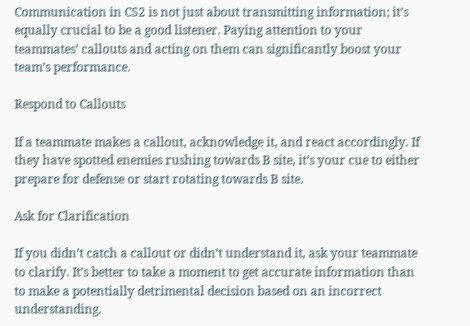Communication in CS2 is not just about transmitting information; it’s equally crucial to be a good listener. Paying attention to your teammates’ callouts and acting on them can significantly boost your team’s performance.

Respond to Callouts

If a teammate makes a callout, acknowledge it, and react accordingly. If they have spotted enemies rushing towards B site, it’s your cue to either prepare for defense or start rotating towards B site.

Ask for Clarification

If you didn’t catch a callout or didn’t understand it, ask your teammate to clarify. It’s better to take a moment to get accurate information than to make a potentially detrimental decision based on an incorrect understanding.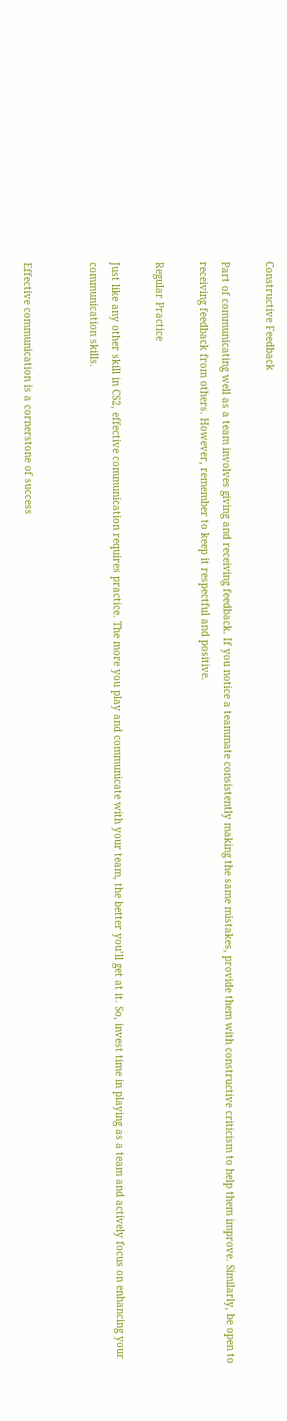Constructive Feedback

Part of communicating well as a team involves giving and receiving feedback. If you notice a teammate consistently making the same mistakes, provide them with constructive criticism to help them improve. Similarly, be open to receiving feedback from others. However, remember to keep it respectful and positive.

Regular Practice

Just like any other skill in CS2, effective communication requires practice. The more you play and communicate with your team, the better you’ll get at it. So, invest time in playing as a team and actively focus on enhancing your communication skills.


Effective communication is a cornerstone of success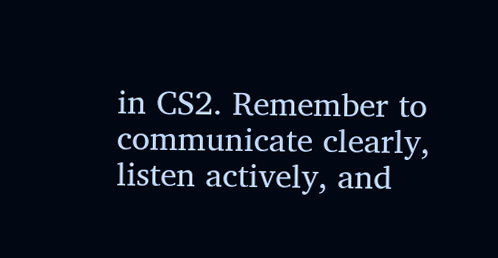in CS2. Remember to communicate clearly, listen actively, and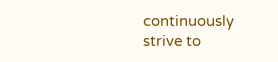continuously strive to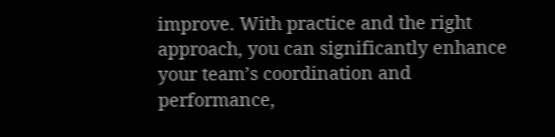improve. With practice and the right approach, you can significantly enhance your team’s coordination and performance,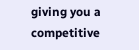giving you a competitive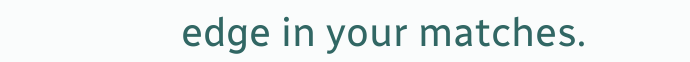edge in your matches.